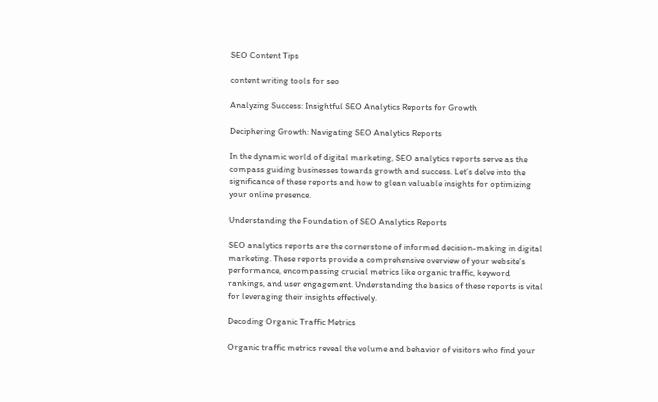SEO Content Tips

content writing tools for seo

Analyzing Success: Insightful SEO Analytics Reports for Growth

Deciphering Growth: Navigating SEO Analytics Reports

In the dynamic world of digital marketing, SEO analytics reports serve as the compass guiding businesses towards growth and success. Let’s delve into the significance of these reports and how to glean valuable insights for optimizing your online presence.

Understanding the Foundation of SEO Analytics Reports

SEO analytics reports are the cornerstone of informed decision-making in digital marketing. These reports provide a comprehensive overview of your website’s performance, encompassing crucial metrics like organic traffic, keyword rankings, and user engagement. Understanding the basics of these reports is vital for leveraging their insights effectively.

Decoding Organic Traffic Metrics

Organic traffic metrics reveal the volume and behavior of visitors who find your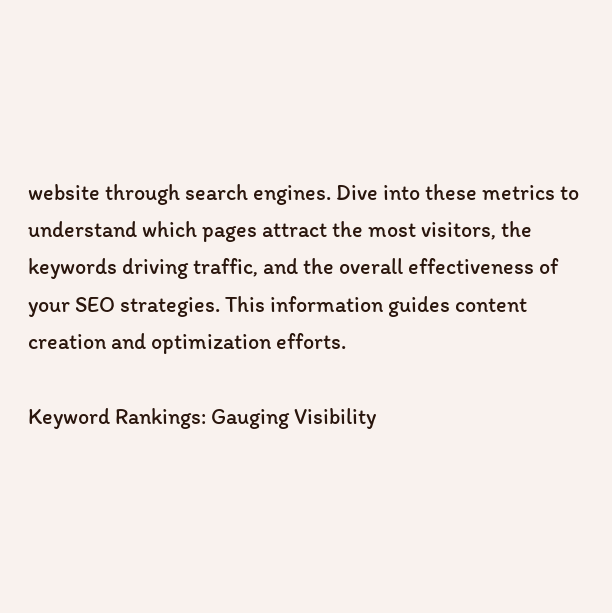website through search engines. Dive into these metrics to understand which pages attract the most visitors, the keywords driving traffic, and the overall effectiveness of your SEO strategies. This information guides content creation and optimization efforts.

Keyword Rankings: Gauging Visibility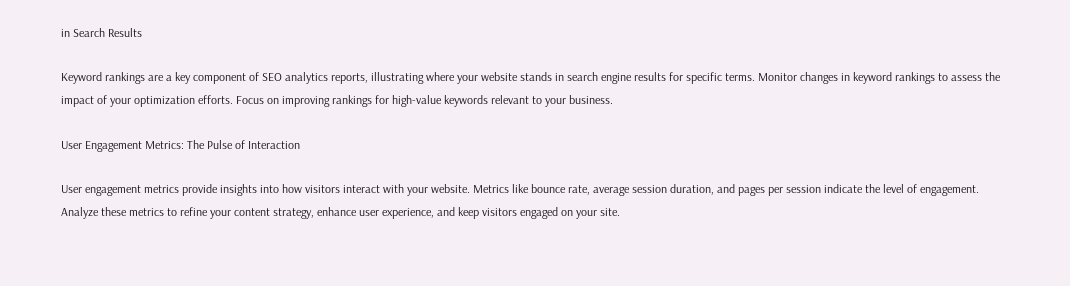in Search Results

Keyword rankings are a key component of SEO analytics reports, illustrating where your website stands in search engine results for specific terms. Monitor changes in keyword rankings to assess the impact of your optimization efforts. Focus on improving rankings for high-value keywords relevant to your business.

User Engagement Metrics: The Pulse of Interaction

User engagement metrics provide insights into how visitors interact with your website. Metrics like bounce rate, average session duration, and pages per session indicate the level of engagement. Analyze these metrics to refine your content strategy, enhance user experience, and keep visitors engaged on your site.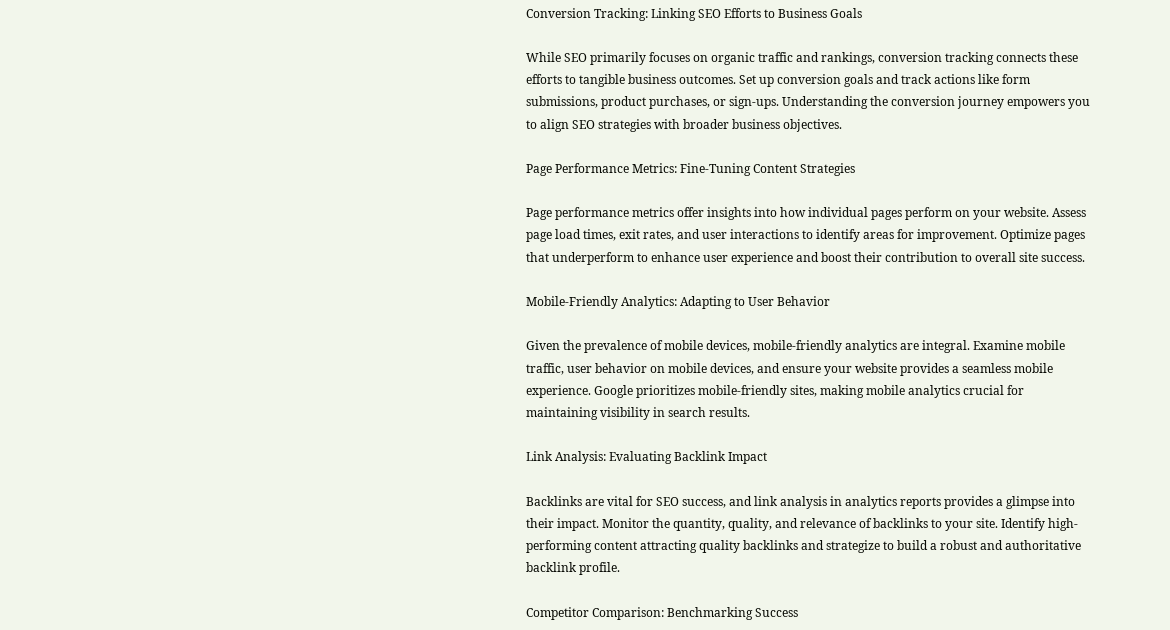Conversion Tracking: Linking SEO Efforts to Business Goals

While SEO primarily focuses on organic traffic and rankings, conversion tracking connects these efforts to tangible business outcomes. Set up conversion goals and track actions like form submissions, product purchases, or sign-ups. Understanding the conversion journey empowers you to align SEO strategies with broader business objectives.

Page Performance Metrics: Fine-Tuning Content Strategies

Page performance metrics offer insights into how individual pages perform on your website. Assess page load times, exit rates, and user interactions to identify areas for improvement. Optimize pages that underperform to enhance user experience and boost their contribution to overall site success.

Mobile-Friendly Analytics: Adapting to User Behavior

Given the prevalence of mobile devices, mobile-friendly analytics are integral. Examine mobile traffic, user behavior on mobile devices, and ensure your website provides a seamless mobile experience. Google prioritizes mobile-friendly sites, making mobile analytics crucial for maintaining visibility in search results.

Link Analysis: Evaluating Backlink Impact

Backlinks are vital for SEO success, and link analysis in analytics reports provides a glimpse into their impact. Monitor the quantity, quality, and relevance of backlinks to your site. Identify high-performing content attracting quality backlinks and strategize to build a robust and authoritative backlink profile.

Competitor Comparison: Benchmarking Success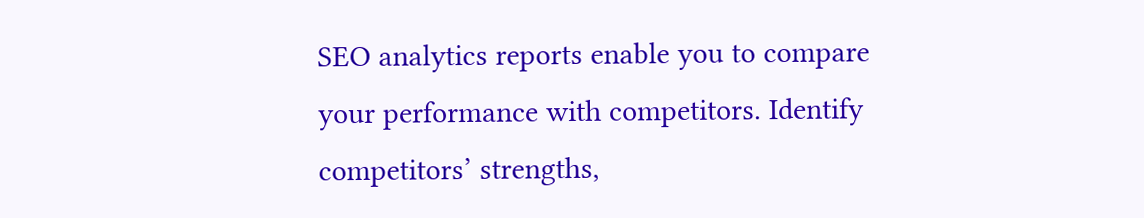SEO analytics reports enable you to compare your performance with competitors. Identify competitors’ strengths,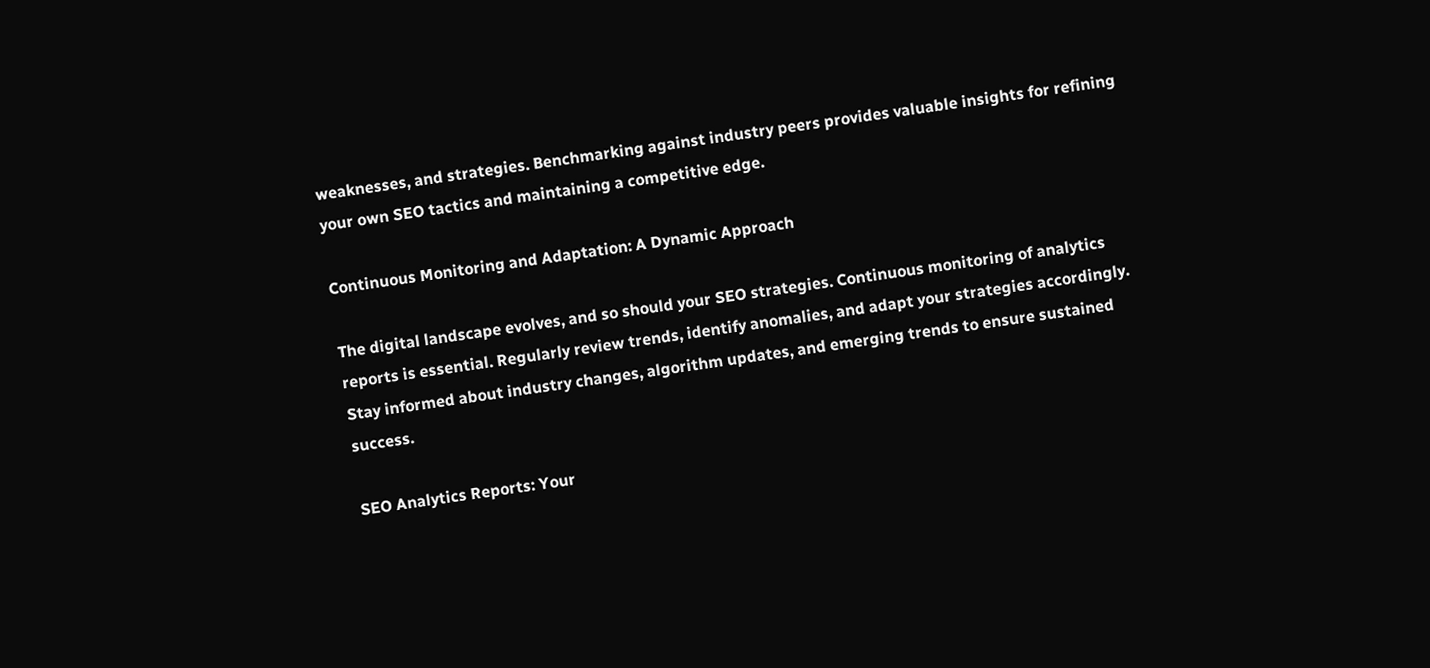weaknesses, and strategies. Benchmarking against industry peers provides valuable insights for refining your own SEO tactics and maintaining a competitive edge.

Continuous Monitoring and Adaptation: A Dynamic Approach

The digital landscape evolves, and so should your SEO strategies. Continuous monitoring of analytics reports is essential. Regularly review trends, identify anomalies, and adapt your strategies accordingly. Stay informed about industry changes, algorithm updates, and emerging trends to ensure sustained success.

SEO Analytics Reports: Your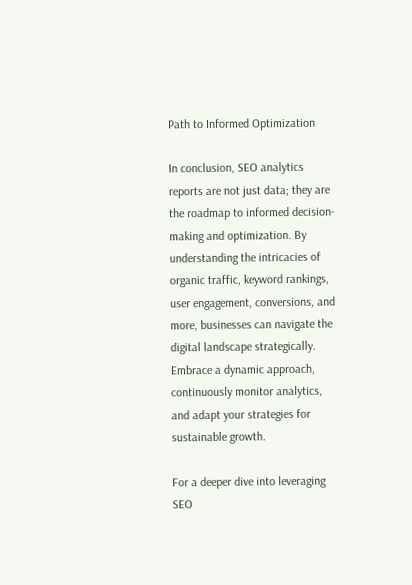Path to Informed Optimization

In conclusion, SEO analytics reports are not just data; they are the roadmap to informed decision-making and optimization. By understanding the intricacies of organic traffic, keyword rankings, user engagement, conversions, and more, businesses can navigate the digital landscape strategically. Embrace a dynamic approach, continuously monitor analytics, and adapt your strategies for sustainable growth.

For a deeper dive into leveraging SEO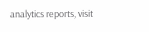analytics reports, visit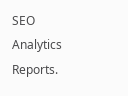SEO Analytics Reports.